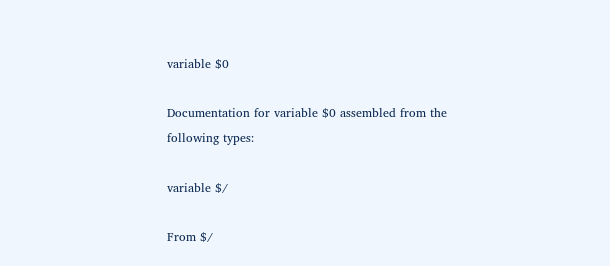variable $0

Documentation for variable $0 assembled from the following types:

variable $/

From $/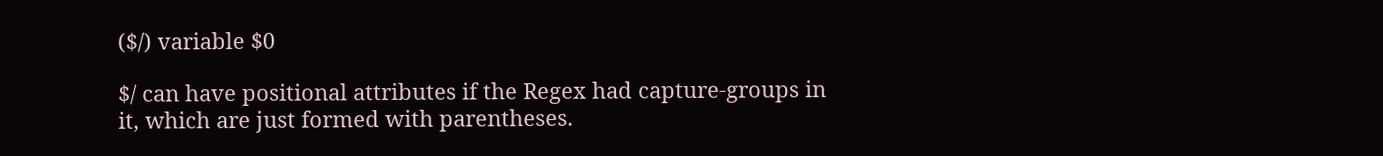($/) variable $0

$/ can have positional attributes if the Regex had capture-groups in it, which are just formed with parentheses.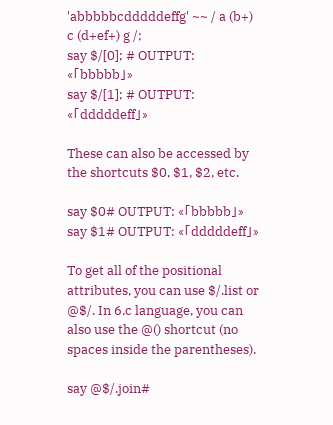'abbbbbcdddddeffg' ~~ / a (b+) c (d+ef+) g /;
say $/[0]; # OUTPUT: «「bbbbb」»
say $/[1]; # OUTPUT: «「dddddeff」»

These can also be accessed by the shortcuts $0, $1, $2, etc.

say $0# OUTPUT: «「bbbbb」»
say $1# OUTPUT: «「dddddeff」»

To get all of the positional attributes, you can use $/.list or @$/. In 6.c language, you can also use the @() shortcut (no spaces inside the parentheses).

say @$/.join#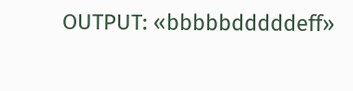OUTPUT: «bbbbbdddddeff»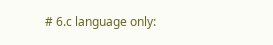# 6.c language only: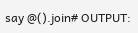say @().join# OUTPUT: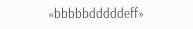«bbbbbdddddeff»